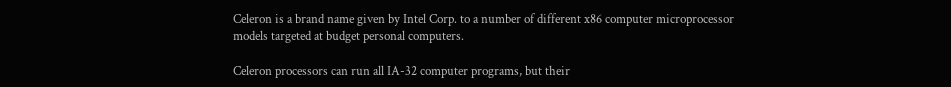Celeron is a brand name given by Intel Corp. to a number of different x86 computer microprocessor models targeted at budget personal computers.

Celeron processors can run all IA-32 computer programs, but their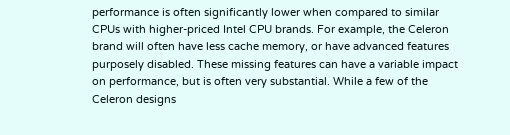performance is often significantly lower when compared to similar CPUs with higher-priced Intel CPU brands. For example, the Celeron brand will often have less cache memory, or have advanced features purposely disabled. These missing features can have a variable impact on performance, but is often very substantial. While a few of the Celeron designs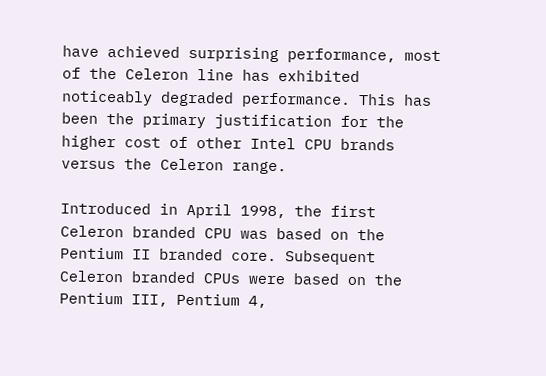have achieved surprising performance, most of the Celeron line has exhibited noticeably degraded performance. This has been the primary justification for the higher cost of other Intel CPU brands versus the Celeron range.

Introduced in April 1998, the first Celeron branded CPU was based on the Pentium II branded core. Subsequent Celeron branded CPUs were based on the Pentium III, Pentium 4,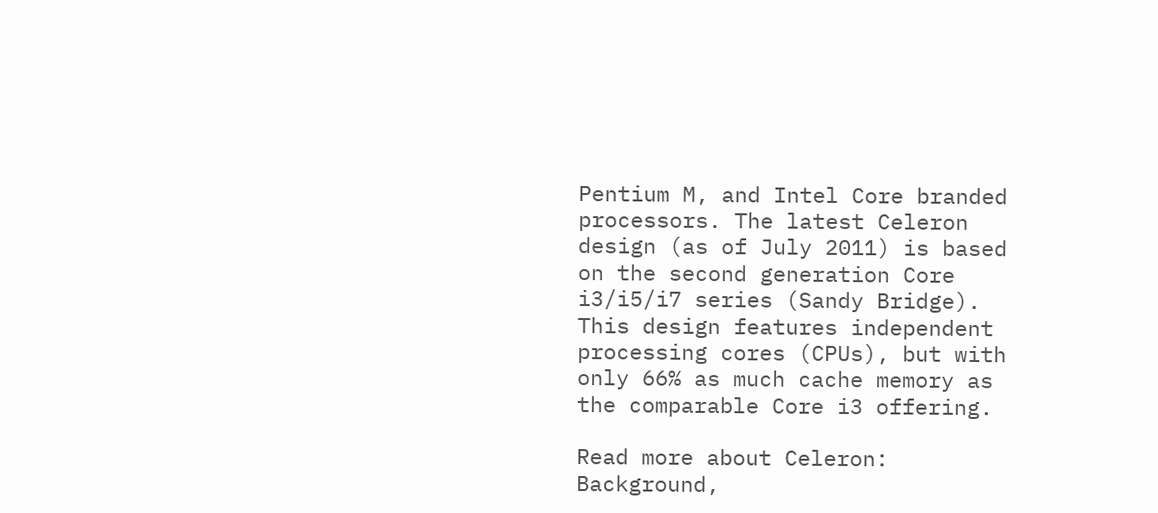Pentium M, and Intel Core branded processors. The latest Celeron design (as of July 2011) is based on the second generation Core i3/i5/i7 series (Sandy Bridge). This design features independent processing cores (CPUs), but with only 66% as much cache memory as the comparable Core i3 offering.

Read more about Celeron:  Background,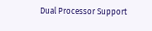Dual Processor Support